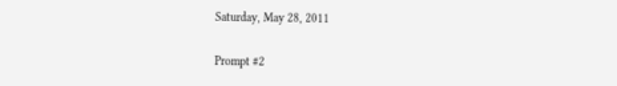Saturday, May 28, 2011

Prompt #2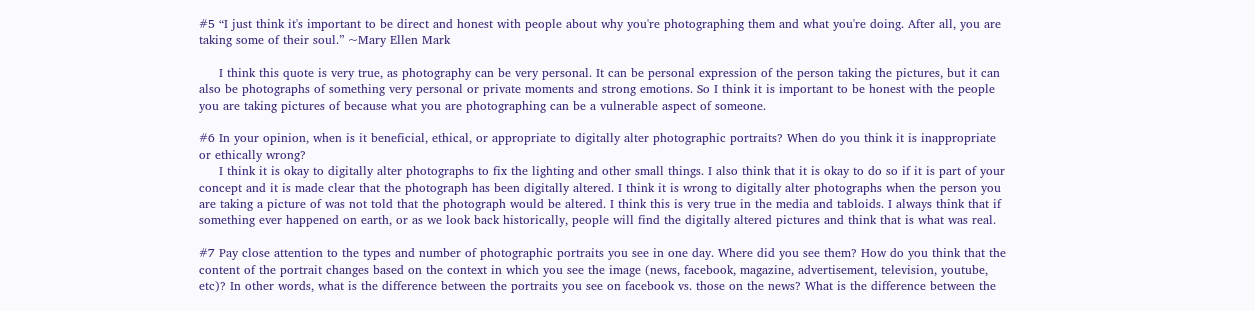#5 “I just think it's important to be direct and honest with people about why you're photographing them and what you're doing. After all, you are taking some of their soul.” ~Mary Ellen Mark

     I think this quote is very true, as photography can be very personal. It can be personal expression of the person taking the pictures, but it can also be photographs of something very personal or private moments and strong emotions. So I think it is important to be honest with the people you are taking pictures of because what you are photographing can be a vulnerable aspect of someone.

#6 In your opinion, when is it beneficial, ethical, or appropriate to digitally alter photographic portraits? When do you think it is inappropriate or ethically wrong?
     I think it is okay to digitally alter photographs to fix the lighting and other small things. I also think that it is okay to do so if it is part of your concept and it is made clear that the photograph has been digitally altered. I think it is wrong to digitally alter photographs when the person you are taking a picture of was not told that the photograph would be altered. I think this is very true in the media and tabloids. I always think that if something ever happened on earth, or as we look back historically, people will find the digitally altered pictures and think that is what was real.

#7 Pay close attention to the types and number of photographic portraits you see in one day. Where did you see them? How do you think that the content of the portrait changes based on the context in which you see the image (news, facebook, magazine, advertisement, television, youtube, etc)? In other words, what is the difference between the portraits you see on facebook vs. those on the news? What is the difference between the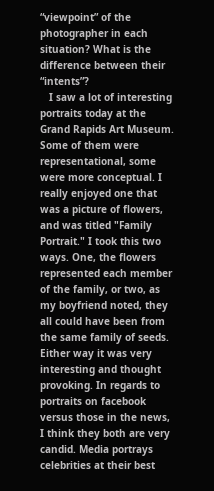“viewpoint” of the photographer in each situation? What is the difference between their “intents”?
   I saw a lot of interesting portraits today at the Grand Rapids Art Museum. Some of them were representational, some were more conceptual. I really enjoyed one that was a picture of flowers, and was titled "Family Portrait." I took this two ways. One, the flowers represented each member of the family, or two, as my boyfriend noted, they all could have been from the same family of seeds. Either way it was very interesting and thought provoking. In regards to portraits on facebook versus those in the news, I think they both are very candid. Media portrays celebrities at their best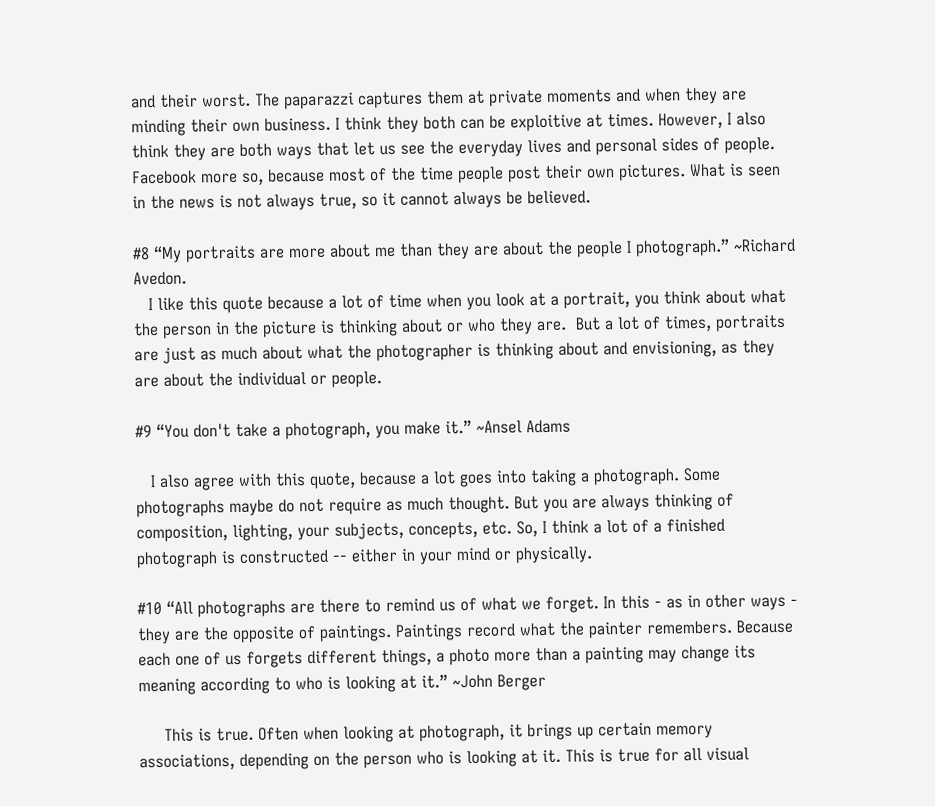and their worst. The paparazzi captures them at private moments and when they are minding their own business. I think they both can be exploitive at times. However, I also think they are both ways that let us see the everyday lives and personal sides of people. Facebook more so, because most of the time people post their own pictures. What is seen in the news is not always true, so it cannot always be believed.

#8 “My portraits are more about me than they are about the people I photograph.” ~Richard Avedon.
   I like this quote because a lot of time when you look at a portrait, you think about what the person in the picture is thinking about or who they are.  But a lot of times, portraits are just as much about what the photographer is thinking about and envisioning, as they are about the individual or people.

#9 “You don't take a photograph, you make it.” ~Ansel Adams

   I also agree with this quote, because a lot goes into taking a photograph. Some photographs maybe do not require as much thought. But you are always thinking of composition, lighting, your subjects, concepts, etc. So, I think a lot of a finished photograph is constructed -- either in your mind or physically.

#10 “All photographs are there to remind us of what we forget. In this - as in other ways - they are the opposite of paintings. Paintings record what the painter remembers. Because each one of us forgets different things, a photo more than a painting may change its meaning according to who is looking at it.” ~John Berger

     This is true. Often when looking at photograph, it brings up certain memory associations, depending on the person who is looking at it. This is true for all visual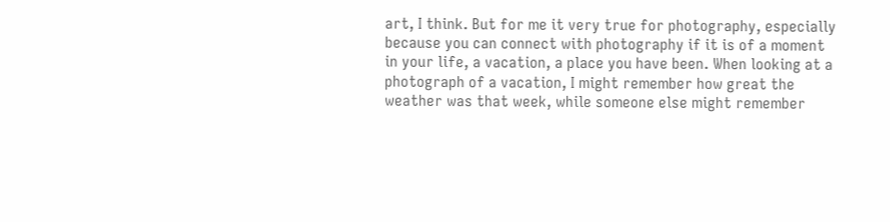art, I think. But for me it very true for photography, especially because you can connect with photography if it is of a moment in your life, a vacation, a place you have been. When looking at a photograph of a vacation, I might remember how great the weather was that week, while someone else might remember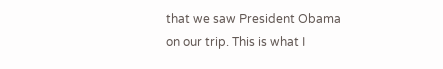that we saw President Obama on our trip. This is what I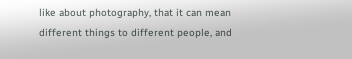like about photography, that it can mean different things to different people, and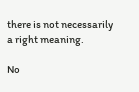there is not necessarily a right meaning.

No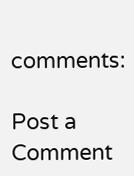comments:

Post a Comment